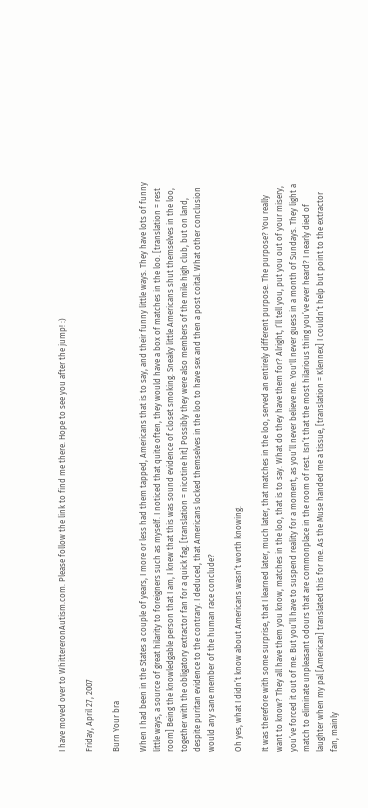I have moved over to WhittereronAutism.com. Please follow the link to find me there. Hope to see you after the jump! :)

Friday, April 27, 2007

Burn Your bra

When I had been in the States a couple of years, I more or less had them tapped, Americans that is to say, and their funny little ways. They have lots of funny little ways, a source of great hilarity to foreigners such as myself. I noticed that quite often, they would have a box of matches in the loo. [translation = rest room] Being the knowledgable person that I am, I knew that this was sound evidence of closet smoking. Sneaky little Americans shut themselves in the loo, together with the obligatory extractor fan for a quick fag. [translation = nicotine hit] Possibly they were also members of the mile high club, but on land, despite puritan evidence to the contrary. I deduced, that Americans locked themselves in the loo to have sex and then a post coital. What other conclusion would any sane member of the human race conclude?

Oh yes, what I didn’t know about Americans wasn’t worth knowing.

It was therefore with some surprise, that I learned later, much later, that matches in the loo, served an entirely different purpose. The purpose? You really want to know? They all have them you know, matches in the loo, that is to say. What do they have them for? Alright, I’ll tell you, put you out of your misery, you’ve forced it out of me. But you’ll have to suspend reality for a moment, as you’ll never believe me. You'll never guess in a month of Sundays. They light a match to eliminate unpleasant odours that are commonplace in the room of rest. Isn’t that the most hilarious thing you’ve ever heard? I nearly died of laughter when my pal [American] translated this for me. As the Muse handed me a tissue, [translation = Klennex] I couldn’t help but point to the extractor fan, mainly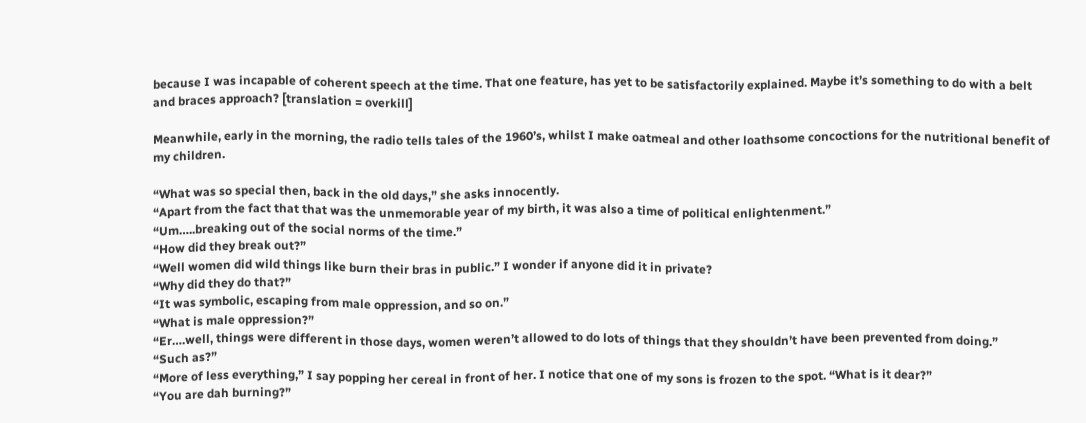because I was incapable of coherent speech at the time. That one feature, has yet to be satisfactorily explained. Maybe it’s something to do with a belt and braces approach? [translation = overkill]

Meanwhile, early in the morning, the radio tells tales of the 1960’s, whilst I make oatmeal and other loathsome concoctions for the nutritional benefit of my children.

“What was so special then, back in the old days,” she asks innocently.
“Apart from the fact that that was the unmemorable year of my birth, it was also a time of political enlightenment.”
“Um…..breaking out of the social norms of the time.”
“How did they break out?”
“Well women did wild things like burn their bras in public.” I wonder if anyone did it in private?
“Why did they do that?”
“It was symbolic, escaping from male oppression, and so on.”
“What is male oppression?”
“Er….well, things were different in those days, women weren’t allowed to do lots of things that they shouldn’t have been prevented from doing.”
“Such as?”
“More of less everything,” I say popping her cereal in front of her. I notice that one of my sons is frozen to the spot. “What is it dear?”
“You are dah burning?”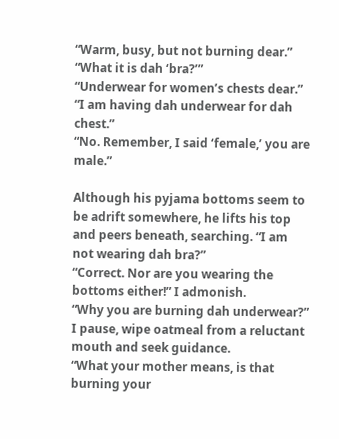“Warm, busy, but not burning dear.”
“What it is dah ‘bra?’”
“Underwear for women’s chests dear.”
“I am having dah underwear for dah chest.”
“No. Remember, I said ‘female,’ you are male.”

Although his pyjama bottoms seem to be adrift somewhere, he lifts his top and peers beneath, searching. “I am not wearing dah bra?”
“Correct. Nor are you wearing the bottoms either!” I admonish.
“Why you are burning dah underwear?” I pause, wipe oatmeal from a reluctant mouth and seek guidance.
“What your mother means, is that burning your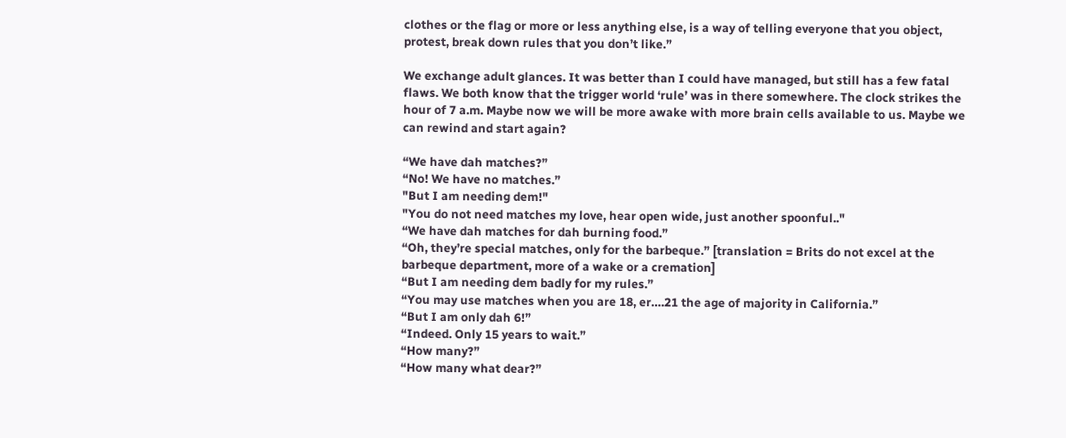clothes or the flag or more or less anything else, is a way of telling everyone that you object, protest, break down rules that you don’t like.”

We exchange adult glances. It was better than I could have managed, but still has a few fatal flaws. We both know that the trigger world ‘rule’ was in there somewhere. The clock strikes the hour of 7 a.m. Maybe now we will be more awake with more brain cells available to us. Maybe we can rewind and start again?

“We have dah matches?”
“No! We have no matches.”
"But I am needing dem!"
"You do not need matches my love, hear open wide, just another spoonful.."
“We have dah matches for dah burning food.”
“Oh, they’re special matches, only for the barbeque.” [translation = Brits do not excel at the barbeque department, more of a wake or a cremation]
“But I am needing dem badly for my rules.”
“You may use matches when you are 18, er….21 the age of majority in California.”
“But I am only dah 6!”
“Indeed. Only 15 years to wait.”
“How many?”
“How many what dear?”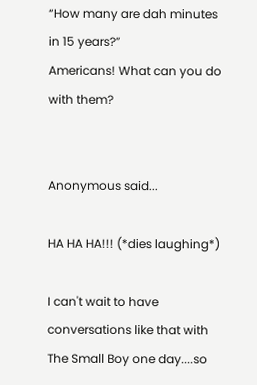“How many are dah minutes in 15 years?”
Americans! What can you do with them?


Anonymous said...

HA HA HA!!! (*dies laughing*)

I can't wait to have conversations like that with The Small Boy one day....so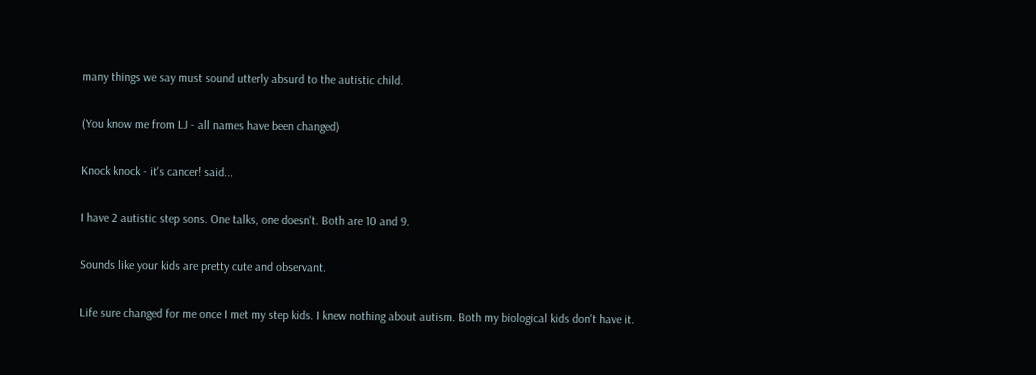many things we say must sound utterly absurd to the autistic child.

(You know me from LJ - all names have been changed)

Knock knock - it's cancer! said...

I have 2 autistic step sons. One talks, one doesn't. Both are 10 and 9.

Sounds like your kids are pretty cute and observant.

Life sure changed for me once I met my step kids. I knew nothing about autism. Both my biological kids don't have it.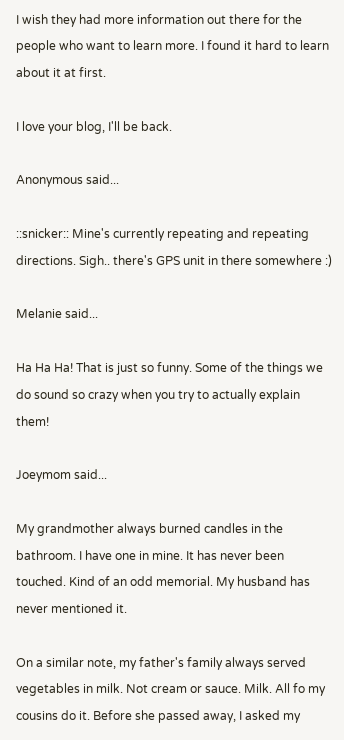I wish they had more information out there for the people who want to learn more. I found it hard to learn about it at first.

I love your blog, I'll be back.

Anonymous said...

::snicker:: Mine's currently repeating and repeating directions. Sigh.. there's GPS unit in there somewhere :)

Melanie said...

Ha Ha Ha! That is just so funny. Some of the things we do sound so crazy when you try to actually explain them!

Joeymom said...

My grandmother always burned candles in the bathroom. I have one in mine. It has never been touched. Kind of an odd memorial. My husband has never mentioned it.

On a similar note, my father's family always served vegetables in milk. Not cream or sauce. Milk. All fo my cousins do it. Before she passed away, I asked my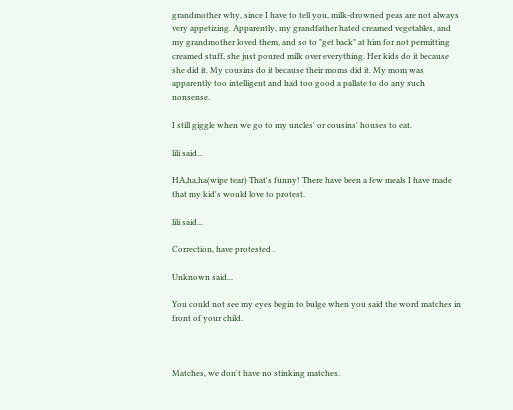grandmother why, since I have to tell you, milk-drowned peas are not always very appetizing. Apparently, my grandfather hated creamed vegetables, and my grandmother loved them, and so to "get back" at him for not permitting creamed stuff, she just poured milk over everything. Her kids do it because she did it. My cousins do it because their moms did it. My mom was apparently too intelligent and had too good a pallate to do any such nonsense.

I still giggle when we go to my uncles' or cousins' houses to eat.

lili said...

HA,ha,ha(wipe tear) That's funny! There have been a few meals I have made that my kid's would love to protest.

lili said...

Correction, have protested .

Unknown said...

You could not see my eyes begin to bulge when you said the word matches in front of your child.



Matches, we don't have no stinking matches.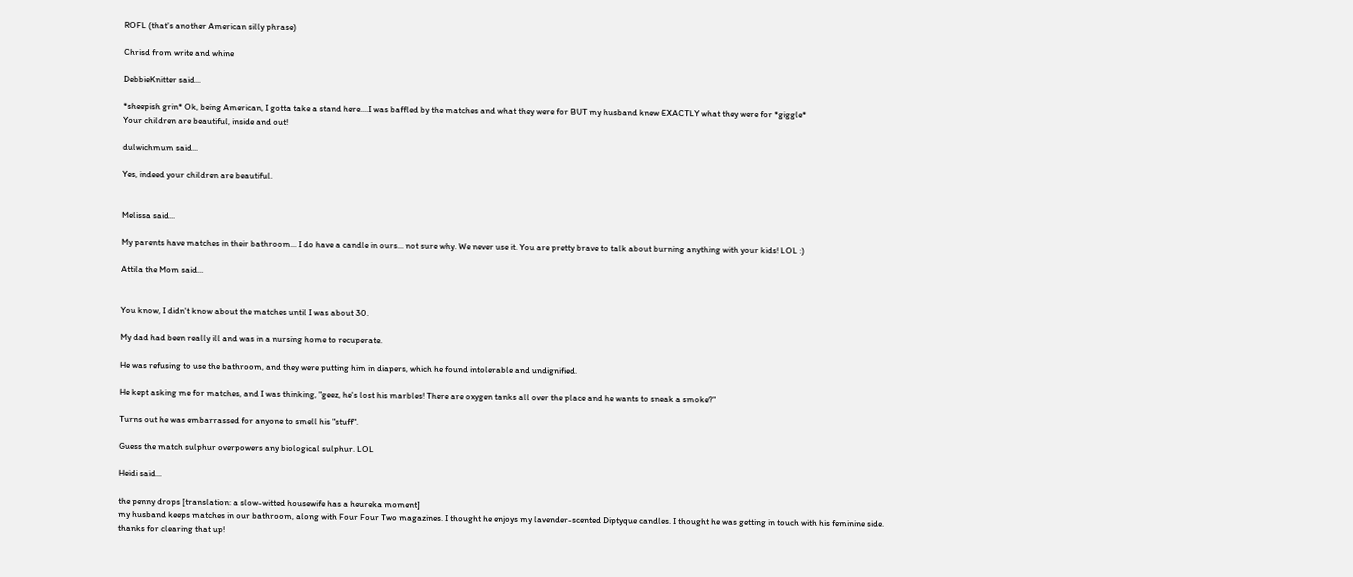ROFL (that's another American silly phrase)

Chrisd from write and whine

DebbieKnitter said...

*sheepish grin* Ok, being American, I gotta take a stand here....I was baffled by the matches and what they were for BUT my husband knew EXACTLY what they were for *giggle*
Your children are beautiful, inside and out!

dulwichmum said...

Yes, indeed your children are beautiful.


Melissa said...

My parents have matches in their bathroom... I do have a candle in ours... not sure why. We never use it. You are pretty brave to talk about burning anything with your kids! LOL :)

Attila the Mom said...


You know, I didn't know about the matches until I was about 30.

My dad had been really ill and was in a nursing home to recuperate.

He was refusing to use the bathroom, and they were putting him in diapers, which he found intolerable and undignified.

He kept asking me for matches, and I was thinking, "geez, he's lost his marbles! There are oxygen tanks all over the place and he wants to sneak a smoke?"

Turns out he was embarrassed for anyone to smell his "stuff".

Guess the match sulphur overpowers any biological sulphur. LOL

Heidi said...

the penny drops [translation: a slow-witted housewife has a heureka moment]
my husband keeps matches in our bathroom, along with Four Four Two magazines. I thought he enjoys my lavender-scented Diptyque candles. I thought he was getting in touch with his feminine side.
thanks for clearing that up!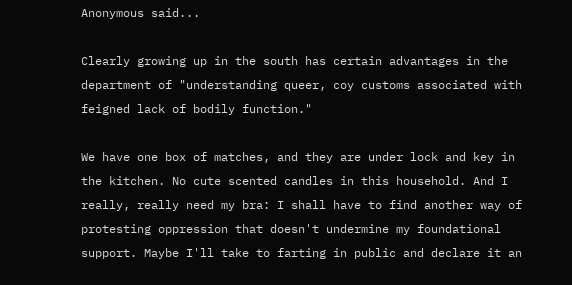Anonymous said...

Clearly growing up in the south has certain advantages in the department of "understanding queer, coy customs associated with feigned lack of bodily function."

We have one box of matches, and they are under lock and key in the kitchen. No cute scented candles in this household. And I really, really need my bra: I shall have to find another way of protesting oppression that doesn't undermine my foundational support. Maybe I'll take to farting in public and declare it an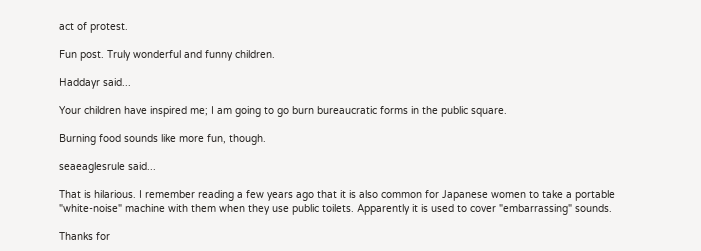act of protest.

Fun post. Truly wonderful and funny children.

Haddayr said...

Your children have inspired me; I am going to go burn bureaucratic forms in the public square.

Burning food sounds like more fun, though.

seaeaglesrule said...

That is hilarious. I remember reading a few years ago that it is also common for Japanese women to take a portable "white-noise" machine with them when they use public toilets. Apparently it is used to cover "embarrassing" sounds.

Thanks for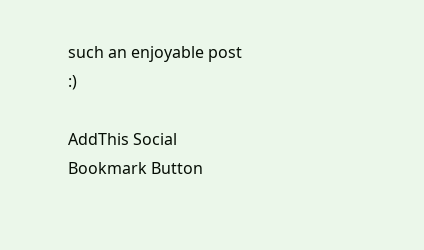such an enjoyable post :)

AddThis Social Bookmark Button